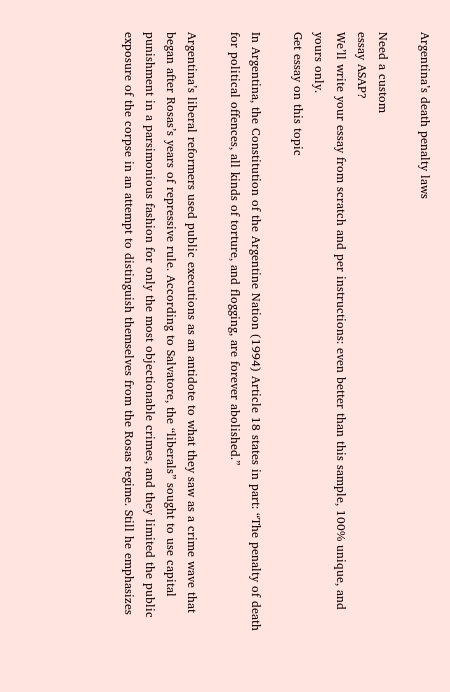Argentina’s death penalty laws

Need a custom
essay ASAP?
We’ll write your essay from scratch and per instructions: even better than this sample, 100% unique, and yours only.
Get essay on this topic

In Argentina, the Constitution of the Argentine Nation (1994) Article 18 states in part: “The penalty of death for political offences, all kinds of torture, and flogging, are forever abolished.”

Argentina’s liberal reformers used public executions as an antidote to what they saw as a crime wave that began after Rosas’s years of repressive rule. According to Salvatore, the “liberals” sought to use capital punishment in a parsimonious fashion for only the most objectionable crimes, and they limited the public exposure of the corpse in an attempt to distinguish themselves from the Rosas regime. Still he emphasizes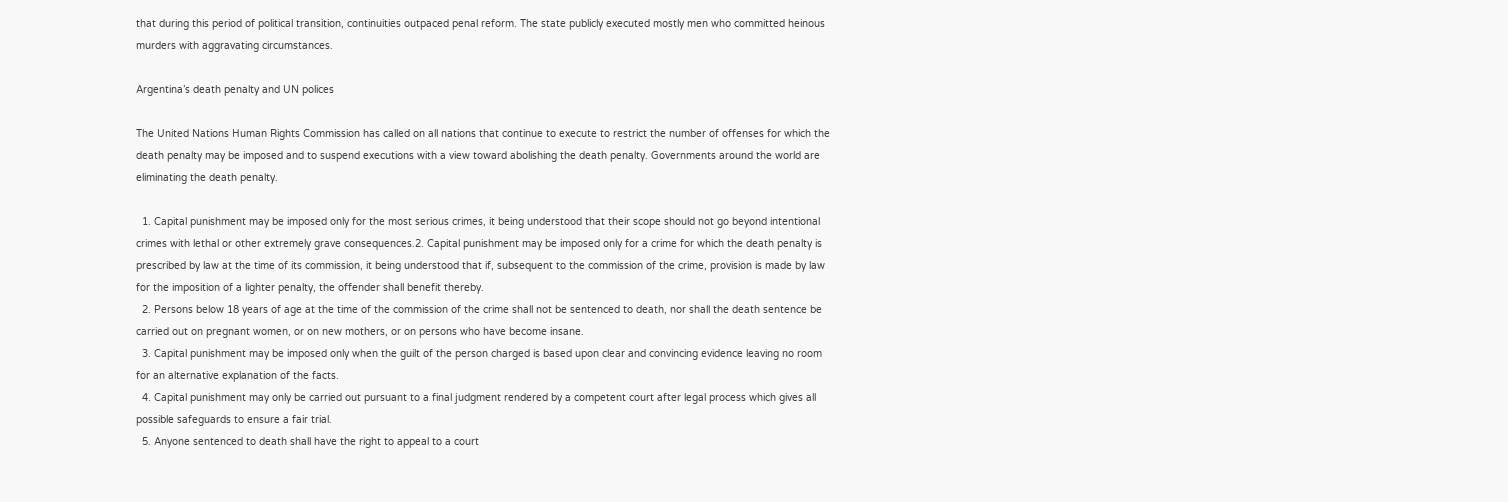that during this period of political transition, continuities outpaced penal reform. The state publicly executed mostly men who committed heinous murders with aggravating circumstances.

Argentina’s death penalty and UN polices

The United Nations Human Rights Commission has called on all nations that continue to execute to restrict the number of offenses for which the death penalty may be imposed and to suspend executions with a view toward abolishing the death penalty. Governments around the world are eliminating the death penalty.

  1. Capital punishment may be imposed only for the most serious crimes, it being understood that their scope should not go beyond intentional crimes with lethal or other extremely grave consequences.2. Capital punishment may be imposed only for a crime for which the death penalty is prescribed by law at the time of its commission, it being understood that if, subsequent to the commission of the crime, provision is made by law for the imposition of a lighter penalty, the offender shall benefit thereby.
  2. Persons below 18 years of age at the time of the commission of the crime shall not be sentenced to death, nor shall the death sentence be carried out on pregnant women, or on new mothers, or on persons who have become insane.
  3. Capital punishment may be imposed only when the guilt of the person charged is based upon clear and convincing evidence leaving no room for an alternative explanation of the facts.
  4. Capital punishment may only be carried out pursuant to a final judgment rendered by a competent court after legal process which gives all possible safeguards to ensure a fair trial.
  5. Anyone sentenced to death shall have the right to appeal to a court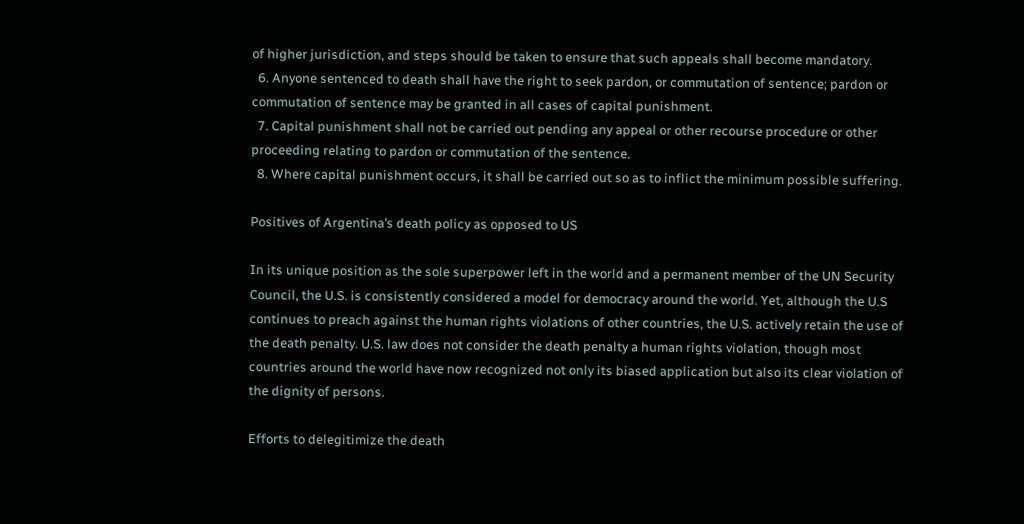of higher jurisdiction, and steps should be taken to ensure that such appeals shall become mandatory.
  6. Anyone sentenced to death shall have the right to seek pardon, or commutation of sentence; pardon or commutation of sentence may be granted in all cases of capital punishment.
  7. Capital punishment shall not be carried out pending any appeal or other recourse procedure or other proceeding relating to pardon or commutation of the sentence.
  8. Where capital punishment occurs, it shall be carried out so as to inflict the minimum possible suffering.

Positives of Argentina’s death policy as opposed to US

In its unique position as the sole superpower left in the world and a permanent member of the UN Security Council, the U.S. is consistently considered a model for democracy around the world. Yet, although the U.S continues to preach against the human rights violations of other countries, the U.S. actively retain the use of the death penalty. U.S. law does not consider the death penalty a human rights violation, though most countries around the world have now recognized not only its biased application but also its clear violation of the dignity of persons.

Efforts to delegitimize the death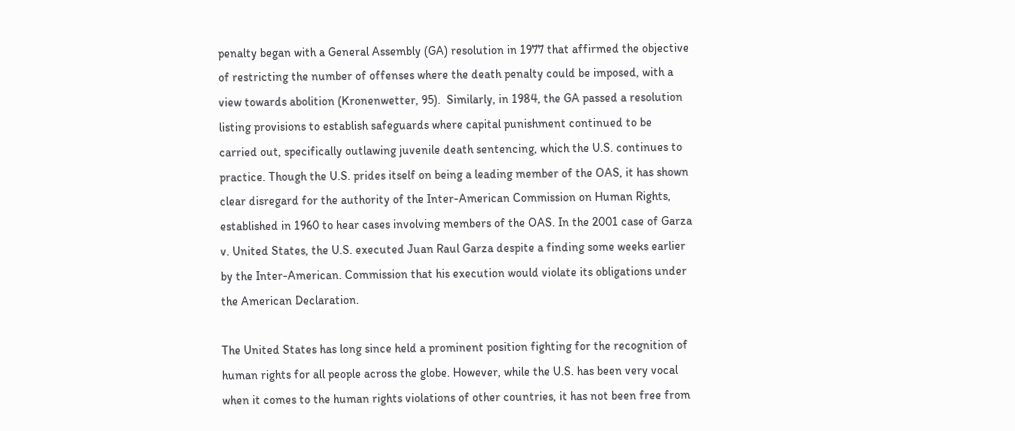penalty began with a General Assembly (GA) resolution in 1977 that affirmed the objective of restricting the number of offenses where the death penalty could be imposed, with a view towards abolition (Kronenwetter, 95).  Similarly, in 1984, the GA passed a resolution listing provisions to establish safeguards where capital punishment continued to be carried out, specifically outlawing juvenile death sentencing, which the U.S. continues to practice. Though the U.S. prides itself on being a leading member of the OAS, it has shown clear disregard for the authority of the Inter-American Commission on Human Rights, established in 1960 to hear cases involving members of the OAS. In the 2001 case of Garza v. United States, the U.S. executed Juan Raul Garza despite a finding some weeks earlier by the Inter-American. Commission that his execution would violate its obligations under the American Declaration.

The United States has long since held a prominent position fighting for the recognition of human rights for all people across the globe. However, while the U.S. has been very vocal when it comes to the human rights violations of other countries, it has not been free from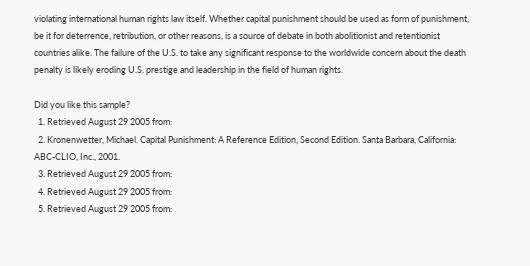violating international human rights law itself. Whether capital punishment should be used as form of punishment, be it for deterrence, retribution, or other reasons, is a source of debate in both abolitionist and retentionist countries alike. The failure of the U.S. to take any significant response to the worldwide concern about the death penalty is likely eroding U.S. prestige and leadership in the field of human rights.

Did you like this sample?
  1. Retrieved August 29 2005 from:
  2. Kronenwetter, Michael. Capital Punishment: A Reference Edition, Second Edition. Santa Barbara, California: ABC-CLIO, Inc., 2001.
  3. Retrieved August 29 2005 from:
  4. Retrieved August 29 2005 from:
  5. Retrieved August 29 2005 from: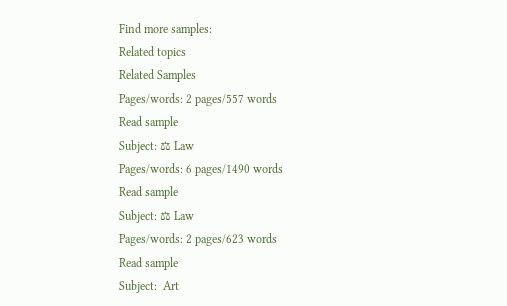Find more samples:
Related topics
Related Samples
Pages/words: 2 pages/557 words
Read sample
Subject: ⚖ Law
Pages/words: 6 pages/1490 words
Read sample
Subject: ⚖ Law
Pages/words: 2 pages/623 words
Read sample
Subject:  Art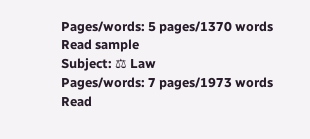Pages/words: 5 pages/1370 words
Read sample
Subject: ⚖ Law
Pages/words: 7 pages/1973 words
Read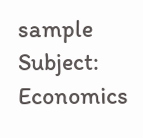sample
Subject:  Economics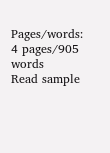Pages/words: 4 pages/905 words
Read sample